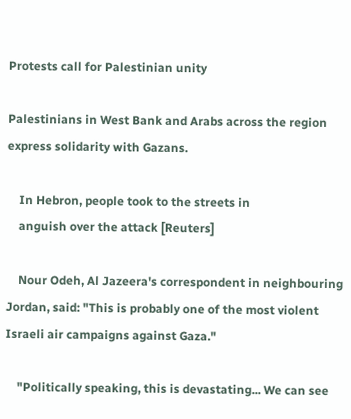Protests call for Palestinian unity

Palestinians in West Bank and Arabs across the region express solidarity with Gazans.

    In Hebron, people took to the streets in
    anguish over the attack [Reuters]

    Nour Odeh, Al Jazeera's correspondent in neighbouring Jordan, said: "This is probably one of the most violent Israeli air campaigns against Gaza."

    "Politically speaking, this is devastating... We can see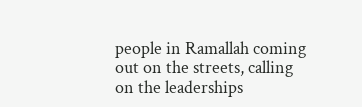people in Ramallah coming out on the streets, calling on the leaderships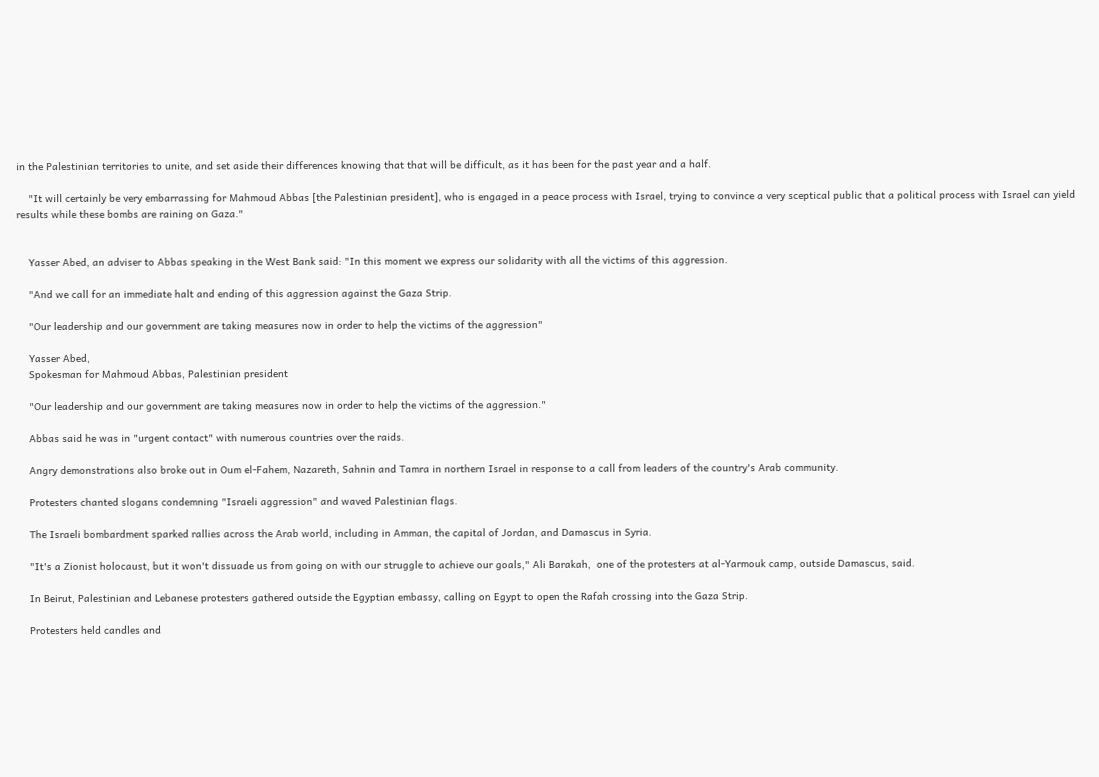in the Palestinian territories to unite, and set aside their differences knowing that that will be difficult, as it has been for the past year and a half.

    "It will certainly be very embarrassing for Mahmoud Abbas [the Palestinian president], who is engaged in a peace process with Israel, trying to convince a very sceptical public that a political process with Israel can yield results while these bombs are raining on Gaza."


    Yasser Abed, an adviser to Abbas speaking in the West Bank said: "In this moment we express our solidarity with all the victims of this aggression.

    "And we call for an immediate halt and ending of this aggression against the Gaza Strip.

    "Our leadership and our government are taking measures now in order to help the victims of the aggression"

    Yasser Abed,
    Spokesman for Mahmoud Abbas, Palestinian president

    "Our leadership and our government are taking measures now in order to help the victims of the aggression."

    Abbas said he was in "urgent contact" with numerous countries over the raids.

    Angry demonstrations also broke out in Oum el-Fahem, Nazareth, Sahnin and Tamra in northern Israel in response to a call from leaders of the country's Arab community.

    Protesters chanted slogans condemning "Israeli aggression" and waved Palestinian flags.

    The Israeli bombardment sparked rallies across the Arab world, including in Amman, the capital of Jordan, and Damascus in Syria.

    "It's a Zionist holocaust, but it won't dissuade us from going on with our struggle to achieve our goals," Ali Barakah,  one of the protesters at al-Yarmouk camp, outside Damascus, said.

    In Beirut, Palestinian and Lebanese protesters gathered outside the Egyptian embassy, calling on Egypt to open the Rafah crossing into the Gaza Strip.

    Protesters held candles and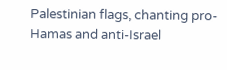Palestinian flags, chanting pro-Hamas and anti-Israel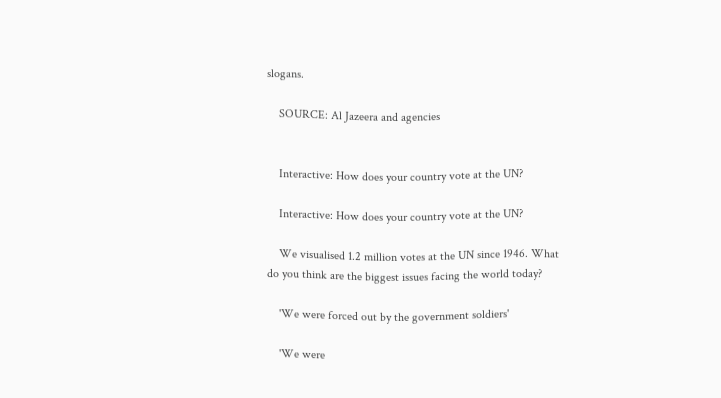slogans.

    SOURCE: Al Jazeera and agencies


    Interactive: How does your country vote at the UN?

    Interactive: How does your country vote at the UN?

    We visualised 1.2 million votes at the UN since 1946. What do you think are the biggest issues facing the world today?

    'We were forced out by the government soldiers'

    'We were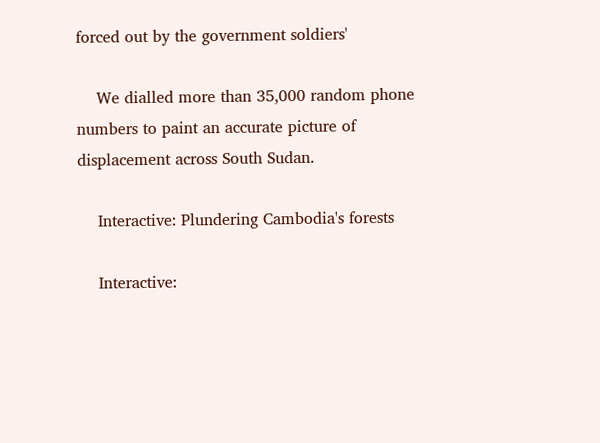forced out by the government soldiers'

    We dialled more than 35,000 random phone numbers to paint an accurate picture of displacement across South Sudan.

    Interactive: Plundering Cambodia's forests

    Interactive: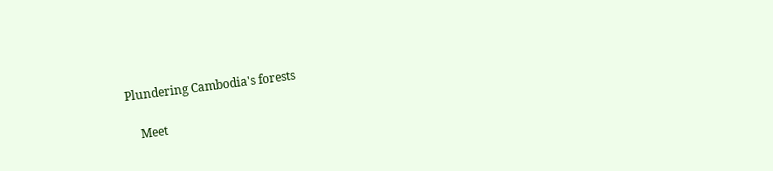Plundering Cambodia's forests

    Meet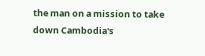the man on a mission to take down Cambodia's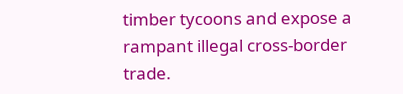timber tycoons and expose a rampant illegal cross-border trade.